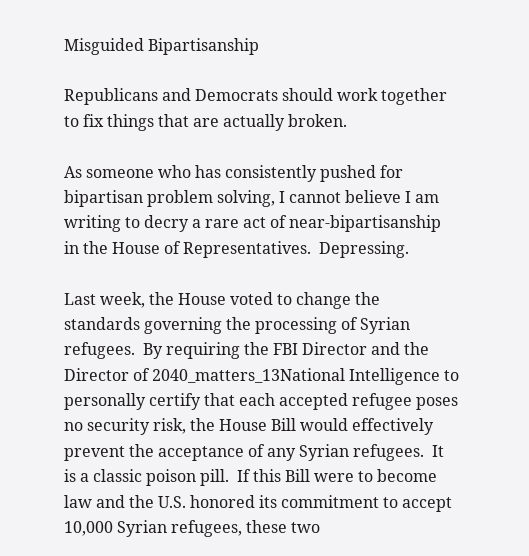Misguided Bipartisanship

Republicans and Democrats should work together to fix things that are actually broken.

As someone who has consistently pushed for bipartisan problem solving, I cannot believe I am writing to decry a rare act of near-bipartisanship in the House of Representatives.  Depressing.

Last week, the House voted to change the standards governing the processing of Syrian refugees.  By requiring the FBI Director and the Director of 2040_matters_13National Intelligence to personally certify that each accepted refugee poses no security risk, the House Bill would effectively prevent the acceptance of any Syrian refugees.  It is a classic poison pill.  If this Bill were to become law and the U.S. honored its commitment to accept 10,000 Syrian refugees, these two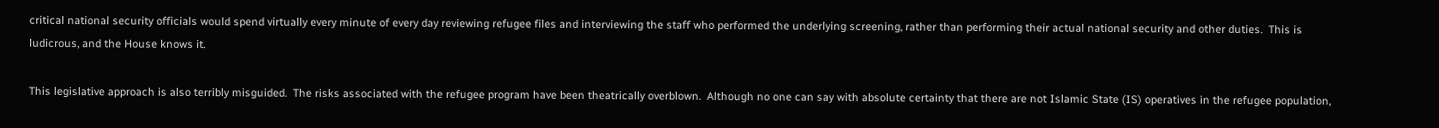critical national security officials would spend virtually every minute of every day reviewing refugee files and interviewing the staff who performed the underlying screening, rather than performing their actual national security and other duties.  This is ludicrous, and the House knows it.

This legislative approach is also terribly misguided.  The risks associated with the refugee program have been theatrically overblown.  Although no one can say with absolute certainty that there are not Islamic State (IS) operatives in the refugee population,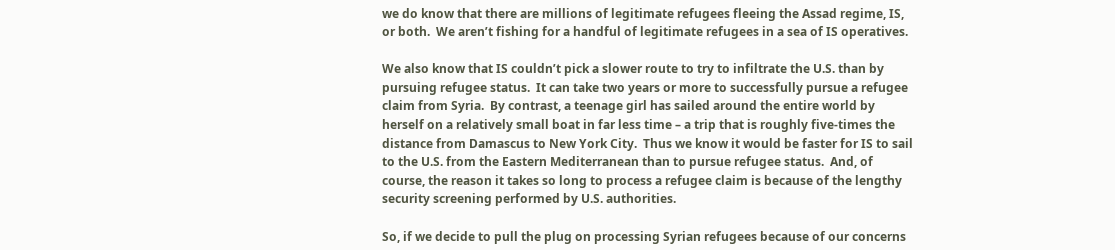we do know that there are millions of legitimate refugees fleeing the Assad regime, IS, or both.  We aren’t fishing for a handful of legitimate refugees in a sea of IS operatives.

We also know that IS couldn’t pick a slower route to try to infiltrate the U.S. than by pursuing refugee status.  It can take two years or more to successfully pursue a refugee claim from Syria.  By contrast, a teenage girl has sailed around the entire world by herself on a relatively small boat in far less time – a trip that is roughly five-times the distance from Damascus to New York City.  Thus we know it would be faster for IS to sail to the U.S. from the Eastern Mediterranean than to pursue refugee status.  And, of course, the reason it takes so long to process a refugee claim is because of the lengthy security screening performed by U.S. authorities.

So, if we decide to pull the plug on processing Syrian refugees because of our concerns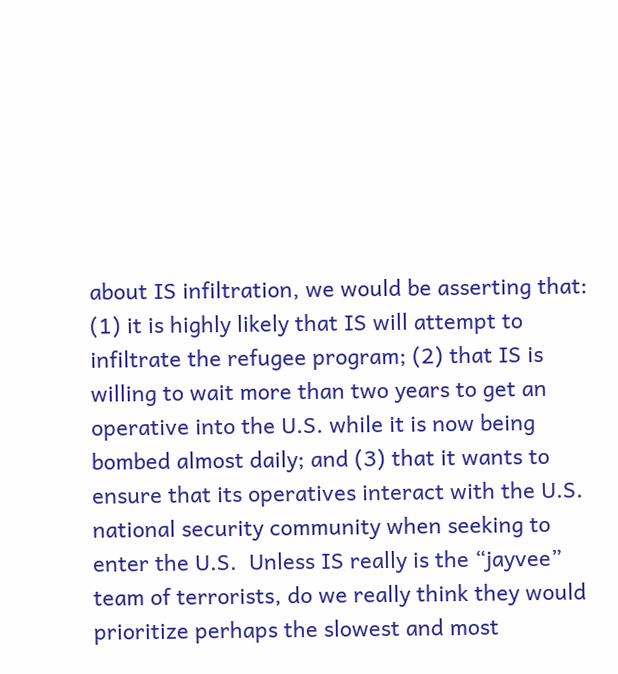about IS infiltration, we would be asserting that:  (1) it is highly likely that IS will attempt to infiltrate the refugee program; (2) that IS is willing to wait more than two years to get an operative into the U.S. while it is now being bombed almost daily; and (3) that it wants to ensure that its operatives interact with the U.S. national security community when seeking to enter the U.S.  Unless IS really is the “jayvee” team of terrorists, do we really think they would prioritize perhaps the slowest and most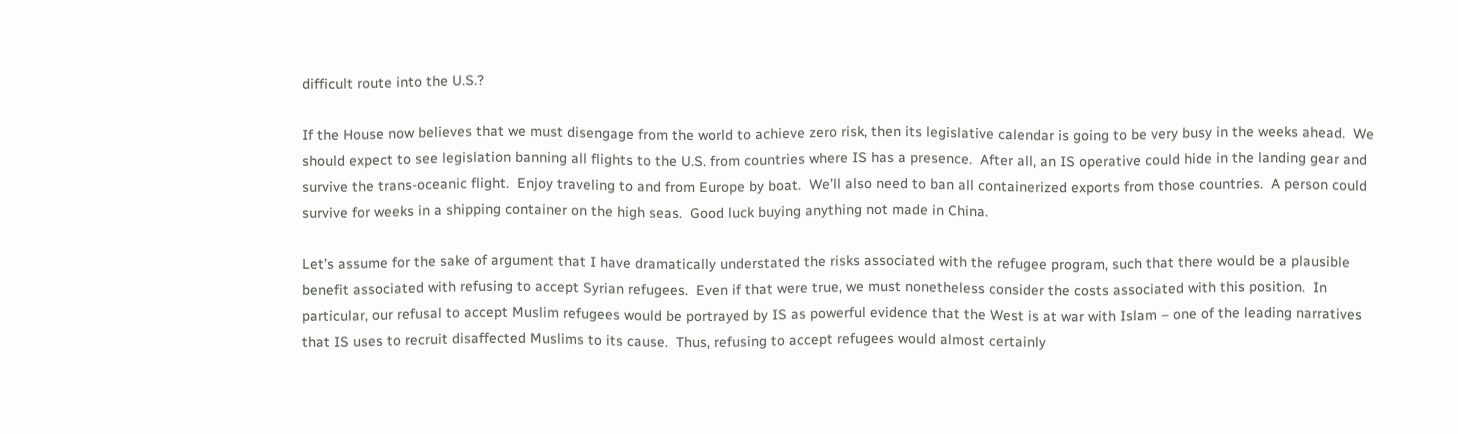difficult route into the U.S.?

If the House now believes that we must disengage from the world to achieve zero risk, then its legislative calendar is going to be very busy in the weeks ahead.  We should expect to see legislation banning all flights to the U.S. from countries where IS has a presence.  After all, an IS operative could hide in the landing gear and survive the trans-oceanic flight.  Enjoy traveling to and from Europe by boat.  We’ll also need to ban all containerized exports from those countries.  A person could survive for weeks in a shipping container on the high seas.  Good luck buying anything not made in China.

Let’s assume for the sake of argument that I have dramatically understated the risks associated with the refugee program, such that there would be a plausible benefit associated with refusing to accept Syrian refugees.  Even if that were true, we must nonetheless consider the costs associated with this position.  In particular, our refusal to accept Muslim refugees would be portrayed by IS as powerful evidence that the West is at war with Islam – one of the leading narratives that IS uses to recruit disaffected Muslims to its cause.  Thus, refusing to accept refugees would almost certainly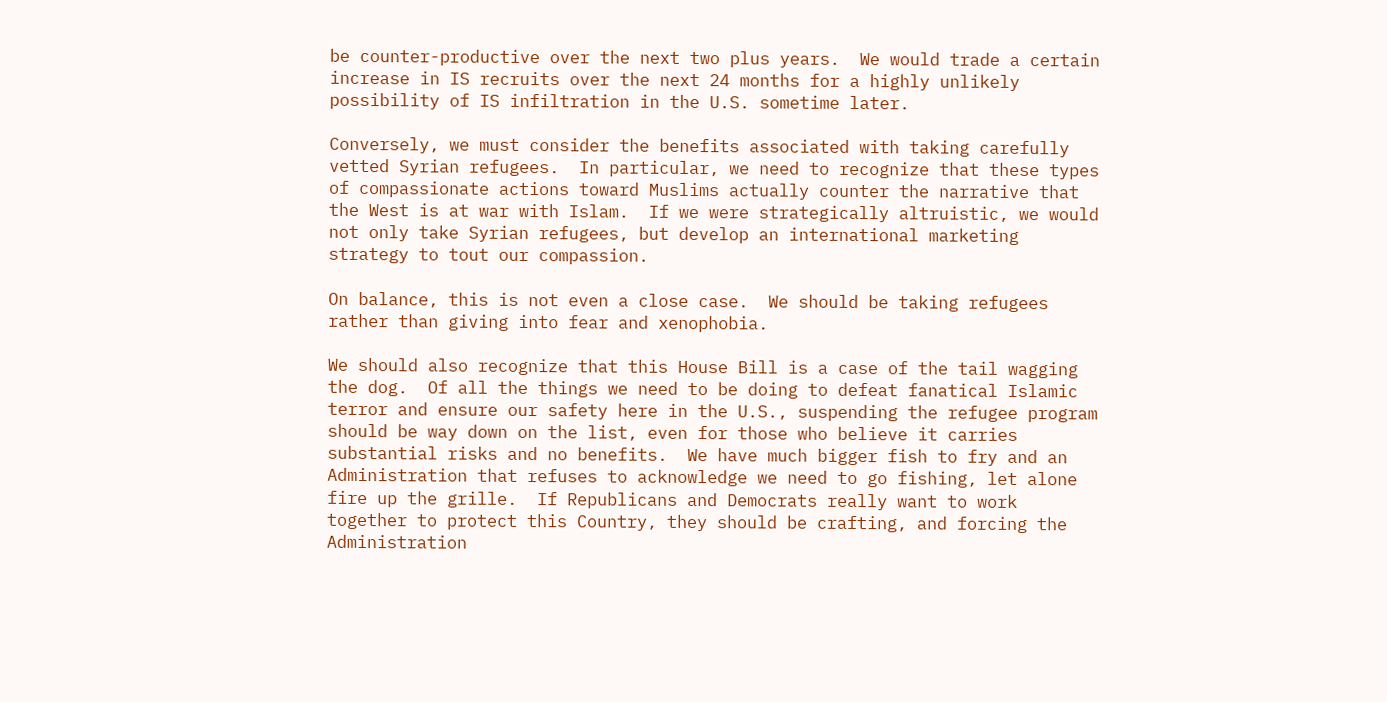be counter-productive over the next two plus years.  We would trade a certain increase in IS recruits over the next 24 months for a highly unlikely possibility of IS infiltration in the U.S. sometime later.

Conversely, we must consider the benefits associated with taking carefully vetted Syrian refugees.  In particular, we need to recognize that these types of compassionate actions toward Muslims actually counter the narrative that the West is at war with Islam.  If we were strategically altruistic, we would not only take Syrian refugees, but develop an international marketing strategy to tout our compassion.

On balance, this is not even a close case.  We should be taking refugees rather than giving into fear and xenophobia.

We should also recognize that this House Bill is a case of the tail wagging the dog.  Of all the things we need to be doing to defeat fanatical Islamic terror and ensure our safety here in the U.S., suspending the refugee program should be way down on the list, even for those who believe it carries substantial risks and no benefits.  We have much bigger fish to fry and an Administration that refuses to acknowledge we need to go fishing, let alone fire up the grille.  If Republicans and Democrats really want to work together to protect this Country, they should be crafting, and forcing the Administration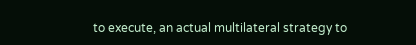to execute, an actual multilateral strategy to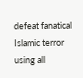defeat fanatical Islamic terror using all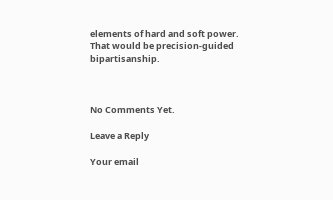elements of hard and soft power.  That would be precision-guided bipartisanship.



No Comments Yet.

Leave a Reply

Your email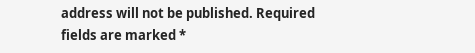address will not be published. Required fields are marked *